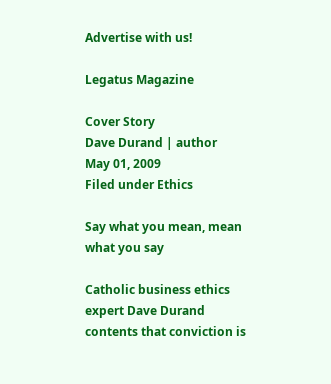Advertise with us!

Legatus Magazine

Cover Story
Dave Durand | author
May 01, 2009
Filed under Ethics

Say what you mean, mean what you say

Catholic business ethics expert Dave Durand contents that conviction is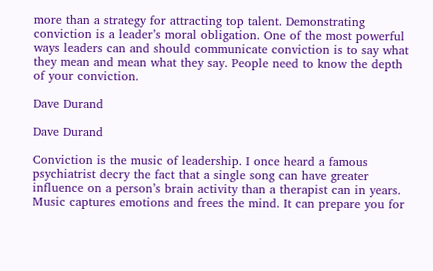more than a strategy for attracting top talent. Demonstrating conviction is a leader’s moral obligation. One of the most powerful ways leaders can and should communicate conviction is to say what they mean and mean what they say. People need to know the depth of your conviction.

Dave Durand

Dave Durand

Conviction is the music of leadership. I once heard a famous psychiatrist decry the fact that a single song can have greater influence on a person’s brain activity than a therapist can in years. Music captures emotions and frees the mind. It can prepare you for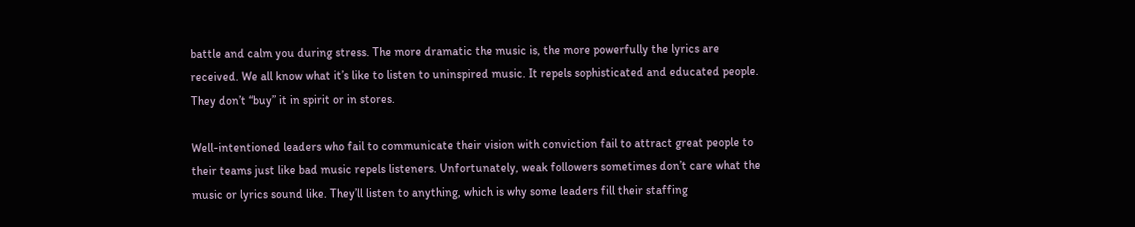battle and calm you during stress. The more dramatic the music is, the more powerfully the lyrics are received. We all know what it’s like to listen to uninspired music. It repels sophisticated and educated people. They don’t “buy” it in spirit or in stores.

Well-intentioned leaders who fail to communicate their vision with conviction fail to attract great people to their teams just like bad music repels listeners. Unfortunately, weak followers sometimes don’t care what the music or lyrics sound like. They’ll listen to anything, which is why some leaders fill their staffing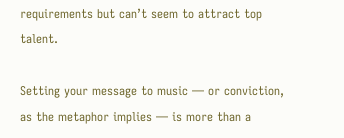requirements but can’t seem to attract top talent.

Setting your message to music — or conviction, as the metaphor implies — is more than a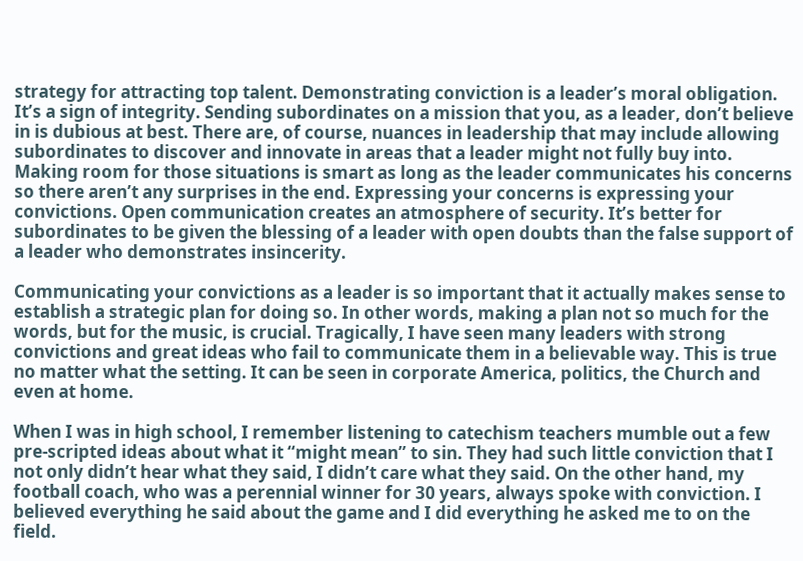strategy for attracting top talent. Demonstrating conviction is a leader’s moral obligation. It’s a sign of integrity. Sending subordinates on a mission that you, as a leader, don’t believe in is dubious at best. There are, of course, nuances in leadership that may include allowing subordinates to discover and innovate in areas that a leader might not fully buy into. Making room for those situations is smart as long as the leader communicates his concerns so there aren’t any surprises in the end. Expressing your concerns is expressing your convictions. Open communication creates an atmosphere of security. It’s better for subordinates to be given the blessing of a leader with open doubts than the false support of a leader who demonstrates insincerity.

Communicating your convictions as a leader is so important that it actually makes sense to establish a strategic plan for doing so. In other words, making a plan not so much for the words, but for the music, is crucial. Tragically, I have seen many leaders with strong convictions and great ideas who fail to communicate them in a believable way. This is true no matter what the setting. It can be seen in corporate America, politics, the Church and even at home.

When I was in high school, I remember listening to catechism teachers mumble out a few pre-scripted ideas about what it “might mean” to sin. They had such little conviction that I not only didn’t hear what they said, I didn’t care what they said. On the other hand, my football coach, who was a perennial winner for 30 years, always spoke with conviction. I believed everything he said about the game and I did everything he asked me to on the field.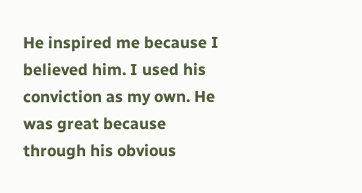He inspired me because I believed him. I used his conviction as my own. He was great because through his obvious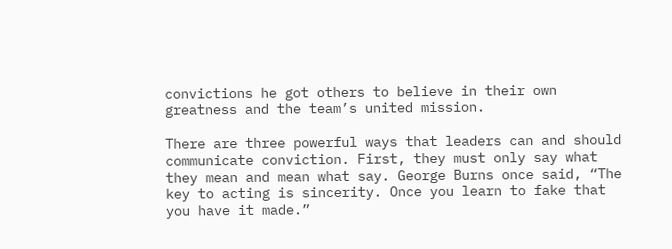convictions he got others to believe in their own greatness and the team’s united mission.

There are three powerful ways that leaders can and should communicate conviction. First, they must only say what they mean and mean what say. George Burns once said, “The key to acting is sincerity. Once you learn to fake that you have it made.”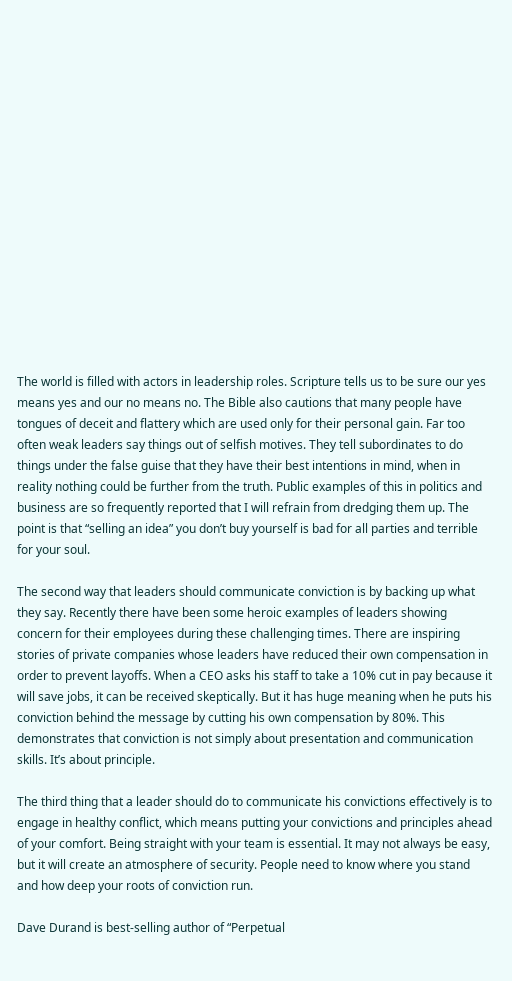The world is filled with actors in leadership roles. Scripture tells us to be sure our yes means yes and our no means no. The Bible also cautions that many people have tongues of deceit and flattery which are used only for their personal gain. Far too often weak leaders say things out of selfish motives. They tell subordinates to do things under the false guise that they have their best intentions in mind, when in reality nothing could be further from the truth. Public examples of this in politics and business are so frequently reported that I will refrain from dredging them up. The point is that “selling an idea” you don’t buy yourself is bad for all parties and terrible for your soul.

The second way that leaders should communicate conviction is by backing up what they say. Recently there have been some heroic examples of leaders showing concern for their employees during these challenging times. There are inspiring stories of private companies whose leaders have reduced their own compensation in order to prevent layoffs. When a CEO asks his staff to take a 10% cut in pay because it will save jobs, it can be received skeptically. But it has huge meaning when he puts his conviction behind the message by cutting his own compensation by 80%. This demonstrates that conviction is not simply about presentation and communication skills. It’s about principle.

The third thing that a leader should do to communicate his convictions effectively is to engage in healthy conflict, which means putting your convictions and principles ahead of your comfort. Being straight with your team is essential. It may not always be easy, but it will create an atmosphere of security. People need to know where you stand and how deep your roots of conviction run.

Dave Durand is best-selling author of “Perpetual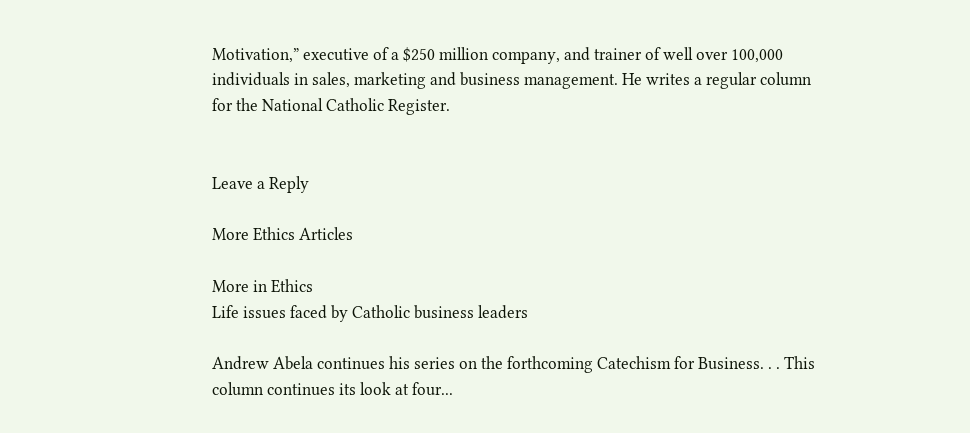Motivation,” executive of a $250 million company, and trainer of well over 100,000 individuals in sales, marketing and business management. He writes a regular column for the National Catholic Register.


Leave a Reply

More Ethics Articles

More in Ethics
Life issues faced by Catholic business leaders

Andrew Abela continues his series on the forthcoming Catechism for Business. . . This column continues its look at four...